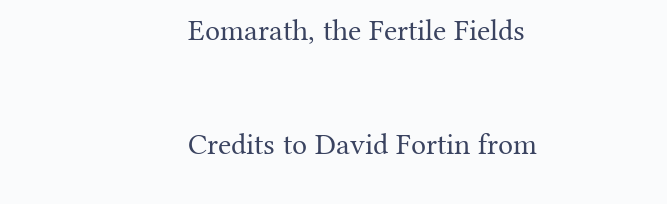Eomarath, the Fertile Fields

Credits to David Fortin from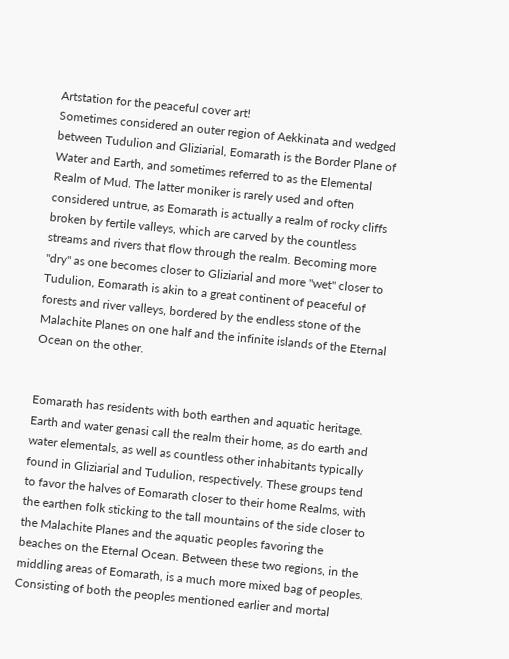Artstation for the peaceful cover art!
Sometimes considered an outer region of Aekkinata and wedged between Tudulion and Gliziarial, Eomarath is the Border Plane of Water and Earth, and sometimes referred to as the Elemental Realm of Mud. The latter moniker is rarely used and often considered untrue, as Eomarath is actually a realm of rocky cliffs broken by fertile valleys, which are carved by the countless streams and rivers that flow through the realm. Becoming more "dry" as one becomes closer to Gliziarial and more "wet" closer to Tudulion, Eomarath is akin to a great continent of peaceful of forests and river valleys, bordered by the endless stone of the Malachite Planes on one half and the infinite islands of the Eternal Ocean on the other.


Eomarath has residents with both earthen and aquatic heritage. Earth and water genasi call the realm their home, as do earth and water elementals, as well as countless other inhabitants typically found in Gliziarial and Tudulion, respectively. These groups tend to favor the halves of Eomarath closer to their home Realms, with the earthen folk sticking to the tall mountains of the side closer to the Malachite Planes and the aquatic peoples favoring the beaches on the Eternal Ocean. Between these two regions, in the middling areas of Eomarath, is a much more mixed bag of peoples. Consisting of both the peoples mentioned earlier and mortal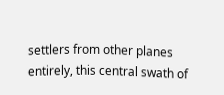settlers from other planes entirely, this central swath of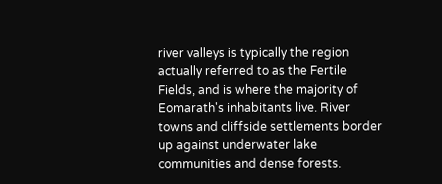river valleys is typically the region actually referred to as the Fertile Fields, and is where the majority of Eomarath's inhabitants live. River towns and cliffside settlements border up against underwater lake communities and dense forests.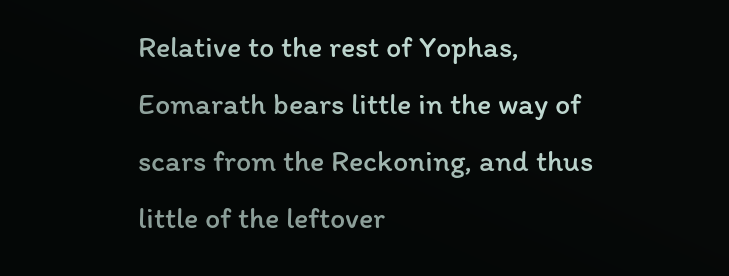Relative to the rest of Yophas, Eomarath bears little in the way of scars from the Reckoning, and thus little of the leftover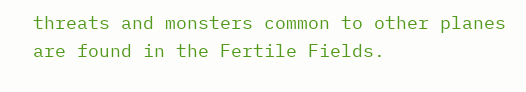threats and monsters common to other planes are found in the Fertile Fields.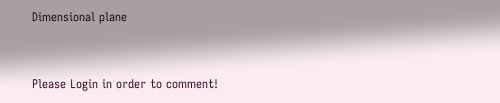Dimensional plane


Please Login in order to comment!